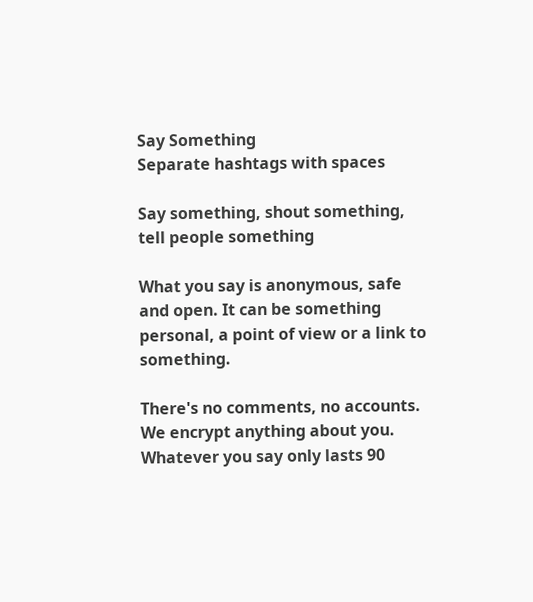Say Something
Separate hashtags with spaces

Say something, shout something, tell people something

What you say is anonymous, safe and open. It can be something personal, a point of view or a link to something.

There's no comments, no accounts. We encrypt anything about you. Whatever you say only lasts 90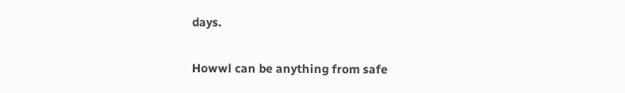days.

Howwl can be anything from safe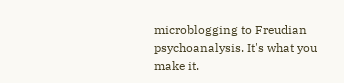microblogging to Freudian psychoanalysis. It's what you make it.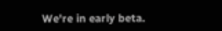We're in early beta.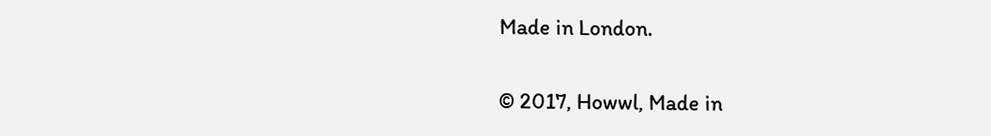Made in London.

© 2017, Howwl, Made in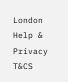London
Help & Privacy   T&CS